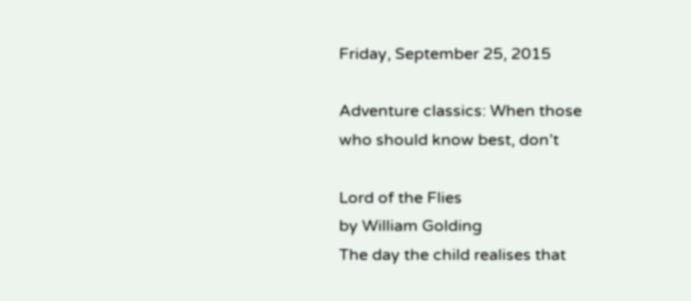Friday, September 25, 2015

Adventure classics: When those who should know best, don’t

Lord of the Flies
by William Golding
The day the child realises that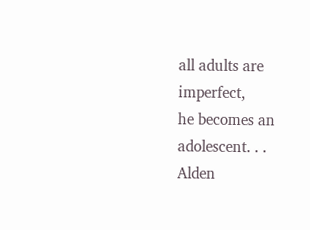all adults are imperfect,
he becomes an adolescent. . .
Alden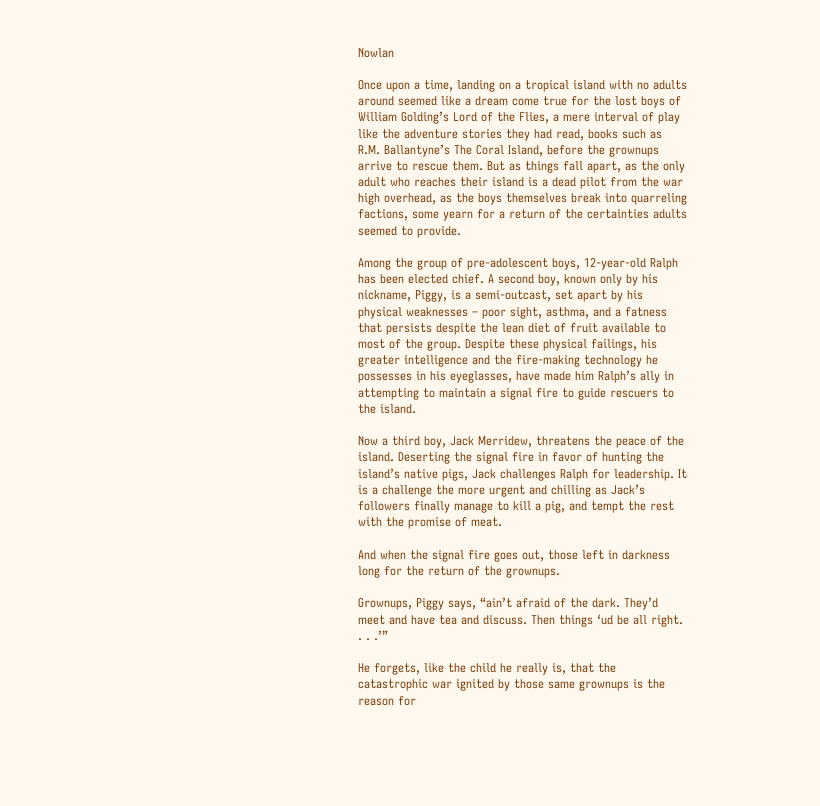Nowlan

Once upon a time, landing on a tropical island with no adults around seemed like a dream come true for the lost boys of William Golding’s Lord of the Flies, a mere interval of play like the adventure stories they had read, books such as R.M. Ballantyne’s The Coral Island, before the grownups arrive to rescue them. But as things fall apart, as the only adult who reaches their island is a dead pilot from the war high overhead, as the boys themselves break into quarreling factions, some yearn for a return of the certainties adults seemed to provide.

Among the group of pre-adolescent boys, 12-year-old Ralph has been elected chief. A second boy, known only by his nickname, Piggy, is a semi-outcast, set apart by his physical weaknesses – poor sight, asthma, and a fatness that persists despite the lean diet of fruit available to most of the group. Despite these physical failings, his greater intelligence and the fire-making technology he possesses in his eyeglasses, have made him Ralph’s ally in attempting to maintain a signal fire to guide rescuers to the island.

Now a third boy, Jack Merridew, threatens the peace of the island. Deserting the signal fire in favor of hunting the island’s native pigs, Jack challenges Ralph for leadership. It is a challenge the more urgent and chilling as Jack’s followers finally manage to kill a pig, and tempt the rest with the promise of meat.

And when the signal fire goes out, those left in darkness long for the return of the grownups.

Grownups, Piggy says, “ain’t afraid of the dark. They’d meet and have tea and discuss. Then things ‘ud be all right. . . .’”

He forgets, like the child he really is, that the catastrophic war ignited by those same grownups is the reason for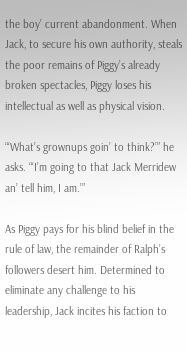the boy’ current abandonment. When Jack, to secure his own authority, steals the poor remains of Piggy’s already broken spectacles, Piggy loses his intellectual as well as physical vision.

“‘What’s grownups goin’ to think?’” he asks. “‘I’m going to that Jack Merridew an’ tell him, I am.’”

As Piggy pays for his blind belief in the rule of law, the remainder of Ralph’s followers desert him. Determined to eliminate any challenge to his leadership, Jack incites his faction to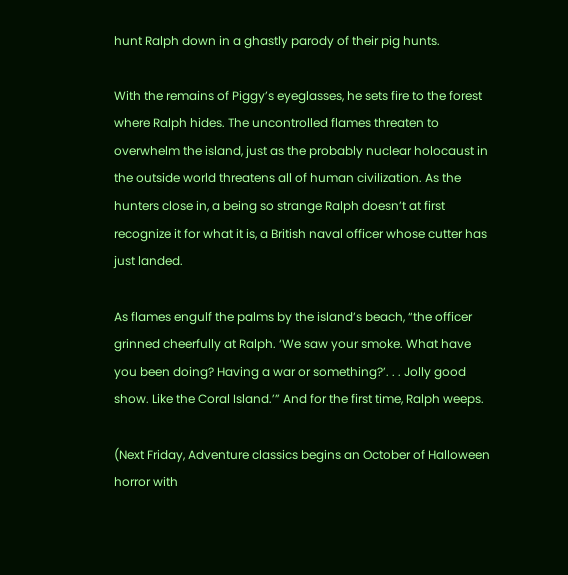hunt Ralph down in a ghastly parody of their pig hunts.

With the remains of Piggy’s eyeglasses, he sets fire to the forest where Ralph hides. The uncontrolled flames threaten to overwhelm the island, just as the probably nuclear holocaust in the outside world threatens all of human civilization. As the hunters close in, a being so strange Ralph doesn’t at first recognize it for what it is, a British naval officer whose cutter has just landed.

As flames engulf the palms by the island’s beach, “the officer grinned cheerfully at Ralph. ‘We saw your smoke. What have you been doing? Having a war or something?’. . . Jolly good show. Like the Coral Island.’” And for the first time, Ralph weeps.

(Next Friday, Adventure classics begins an October of Halloween horror with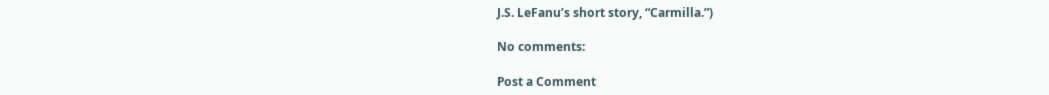J.S. LeFanu’s short story, “Carmilla.”)

No comments:

Post a Comment